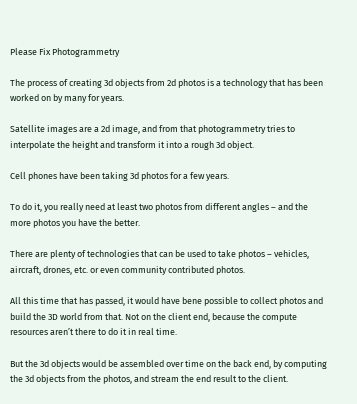Please Fix Photogrammetry

The process of creating 3d objects from 2d photos is a technology that has been worked on by many for years.

Satellite images are a 2d image, and from that photogrammetry tries to interpolate the height and transform it into a rough 3d object.

Cell phones have been taking 3d photos for a few years.

To do it, you really need at least two photos from different angles – and the more photos you have the better.

There are plenty of technologies that can be used to take photos – vehicles, aircraft, drones, etc. or even community contributed photos.

All this time that has passed, it would have bene possible to collect photos and build the 3D world from that. Not on the client end, because the compute resources aren’t there to do it in real time.

But the 3d objects would be assembled over time on the back end, by computing the 3d objects from the photos, and stream the end result to the client.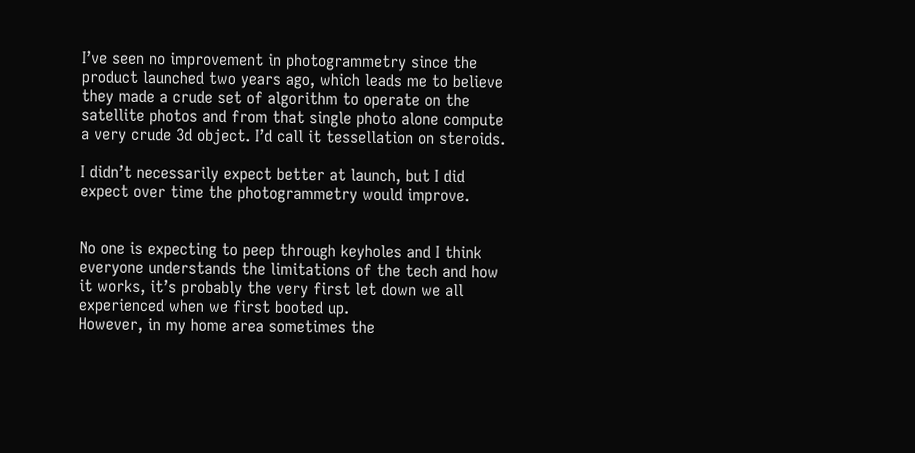I’ve seen no improvement in photogrammetry since the product launched two years ago, which leads me to believe they made a crude set of algorithm to operate on the satellite photos and from that single photo alone compute a very crude 3d object. I’d call it tessellation on steroids.

I didn’t necessarily expect better at launch, but I did expect over time the photogrammetry would improve.


No one is expecting to peep through keyholes and I think everyone understands the limitations of the tech and how it works, it’s probably the very first let down we all experienced when we first booted up.
However, in my home area sometimes the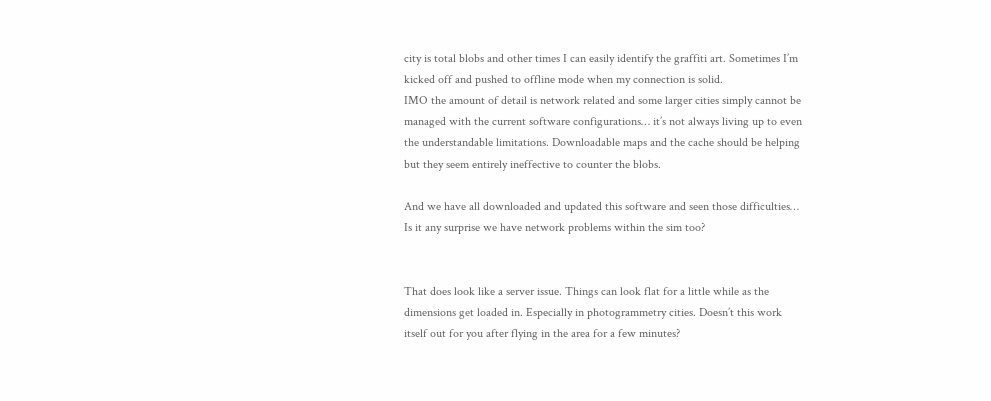city is total blobs and other times I can easily identify the graffiti art. Sometimes I’m kicked off and pushed to offline mode when my connection is solid.
IMO the amount of detail is network related and some larger cities simply cannot be managed with the current software configurations… it’s not always living up to even the understandable limitations. Downloadable maps and the cache should be helping but they seem entirely ineffective to counter the blobs.

And we have all downloaded and updated this software and seen those difficulties… Is it any surprise we have network problems within the sim too?


That does look like a server issue. Things can look flat for a little while as the dimensions get loaded in. Especially in photogrammetry cities. Doesn’t this work itself out for you after flying in the area for a few minutes?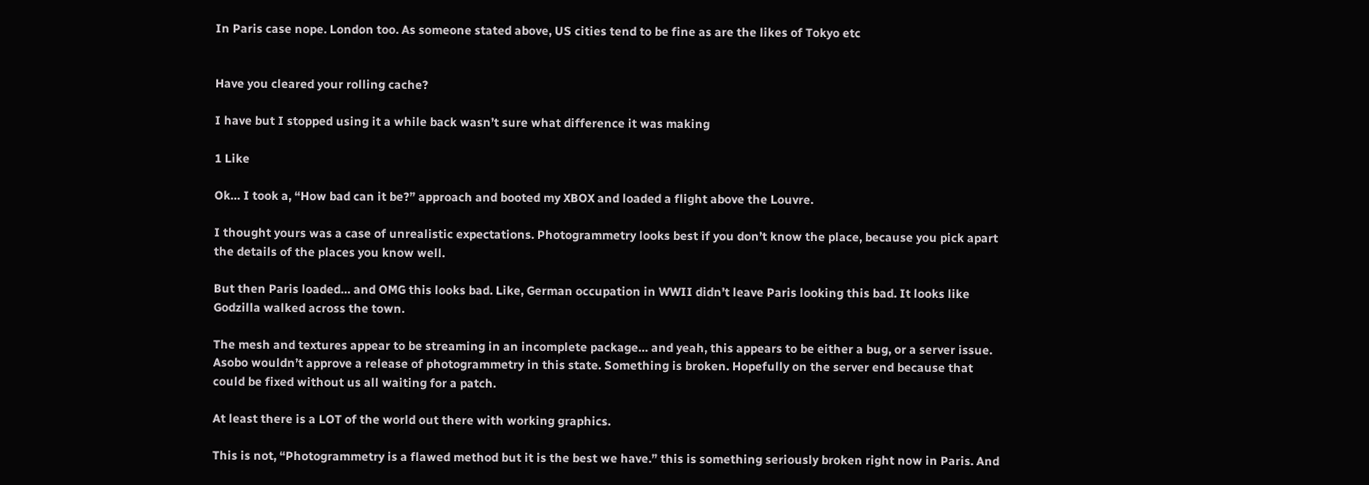In Paris case nope. London too. As someone stated above, US cities tend to be fine as are the likes of Tokyo etc


Have you cleared your rolling cache?

I have but I stopped using it a while back wasn’t sure what difference it was making

1 Like

Ok… I took a, “How bad can it be?” approach and booted my XBOX and loaded a flight above the Louvre.

I thought yours was a case of unrealistic expectations. Photogrammetry looks best if you don’t know the place, because you pick apart the details of the places you know well.

But then Paris loaded… and OMG this looks bad. Like, German occupation in WWII didn’t leave Paris looking this bad. It looks like Godzilla walked across the town.

The mesh and textures appear to be streaming in an incomplete package… and yeah, this appears to be either a bug, or a server issue. Asobo wouldn’t approve a release of photogrammetry in this state. Something is broken. Hopefully on the server end because that could be fixed without us all waiting for a patch.

At least there is a LOT of the world out there with working graphics.

This is not, “Photogrammetry is a flawed method but it is the best we have.” this is something seriously broken right now in Paris. And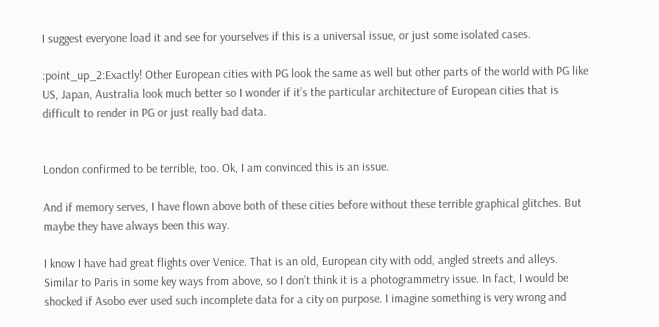I suggest everyone load it and see for yourselves if this is a universal issue, or just some isolated cases.

:point_up_2:Exactly! Other European cities with PG look the same as well but other parts of the world with PG like US, Japan, Australia look much better so I wonder if it’s the particular architecture of European cities that is difficult to render in PG or just really bad data.


London confirmed to be terrible, too. Ok, I am convinced this is an issue.

And if memory serves, I have flown above both of these cities before without these terrible graphical glitches. But maybe they have always been this way.

I know I have had great flights over Venice. That is an old, European city with odd, angled streets and alleys. Similar to Paris in some key ways from above, so I don’t think it is a photogrammetry issue. In fact, I would be shocked if Asobo ever used such incomplete data for a city on purpose. I imagine something is very wrong and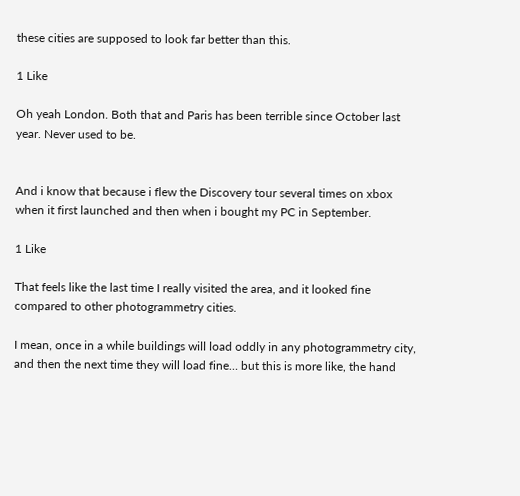these cities are supposed to look far better than this.

1 Like

Oh yeah London. Both that and Paris has been terrible since October last year. Never used to be.


And i know that because i flew the Discovery tour several times on xbox when it first launched and then when i bought my PC in September.

1 Like

That feels like the last time I really visited the area, and it looked fine compared to other photogrammetry cities.

I mean, once in a while buildings will load oddly in any photogrammetry city, and then the next time they will load fine… but this is more like, the hand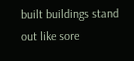built buildings stand out like sore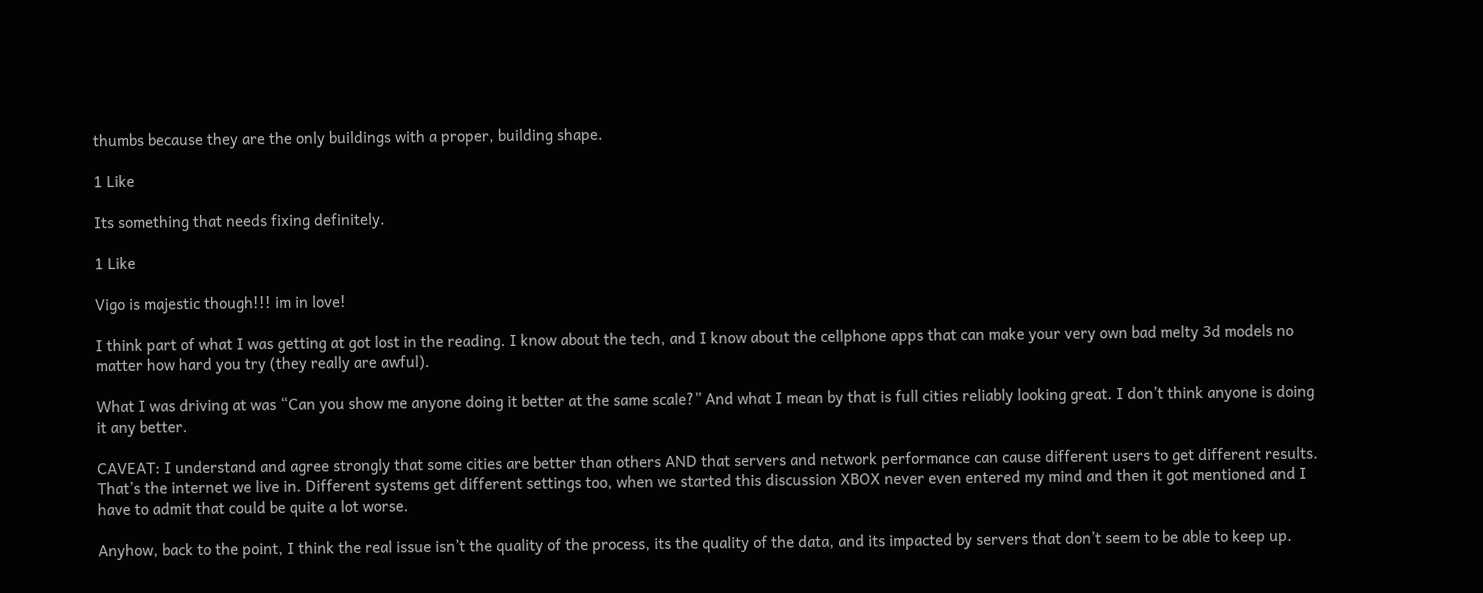thumbs because they are the only buildings with a proper, building shape.

1 Like

Its something that needs fixing definitely.

1 Like

Vigo is majestic though!!! im in love!

I think part of what I was getting at got lost in the reading. I know about the tech, and I know about the cellphone apps that can make your very own bad melty 3d models no matter how hard you try (they really are awful).

What I was driving at was “Can you show me anyone doing it better at the same scale?” And what I mean by that is full cities reliably looking great. I don’t think anyone is doing it any better.

CAVEAT: I understand and agree strongly that some cities are better than others AND that servers and network performance can cause different users to get different results. That’s the internet we live in. Different systems get different settings too, when we started this discussion XBOX never even entered my mind and then it got mentioned and I have to admit that could be quite a lot worse.

Anyhow, back to the point, I think the real issue isn’t the quality of the process, its the quality of the data, and its impacted by servers that don’t seem to be able to keep up.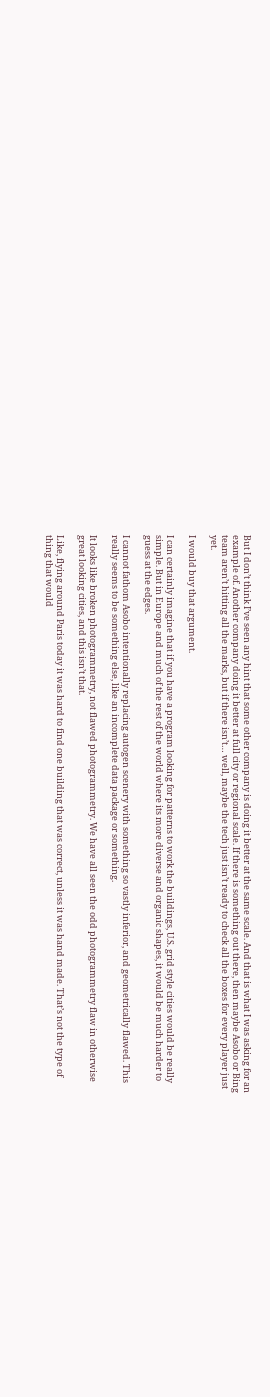But I don’t think I’ve seen any hint that some other company is doing it better at the same scale. And that is what I was asking for an example of. Another company doing it better at full city or regional scale. If there is something out there, then maybe Asobo or Bing team aren’t hitting all the marks, but if there isn’t… well, maybe the tech just isn’t ready to check all the boxes for every player just yet.

I would buy that argument.

I can certainly imagine that if you have a program looking for patterns to work the buildings, U.S. grid style cities would be really simple. But in Europe and much of the rest of the world where its more diverse and organic shapes, it would be much harder to guess at the edges.

I cannot fathom Asobo intentionally replacing autogen scenery with something so vastly inferior, and geometrically flawed. This really seems to be something else, like an incomplete data package or something.

It looks like broken photogrammetry, not flawed photogrammetry. We have all seen the odd photogrammetry flaw in otherwise great looking cities, and this isn’t that.

Like, flying around Paris today it was hard to find one building that was correct, unless it was hand made. That’s not the type of thing that would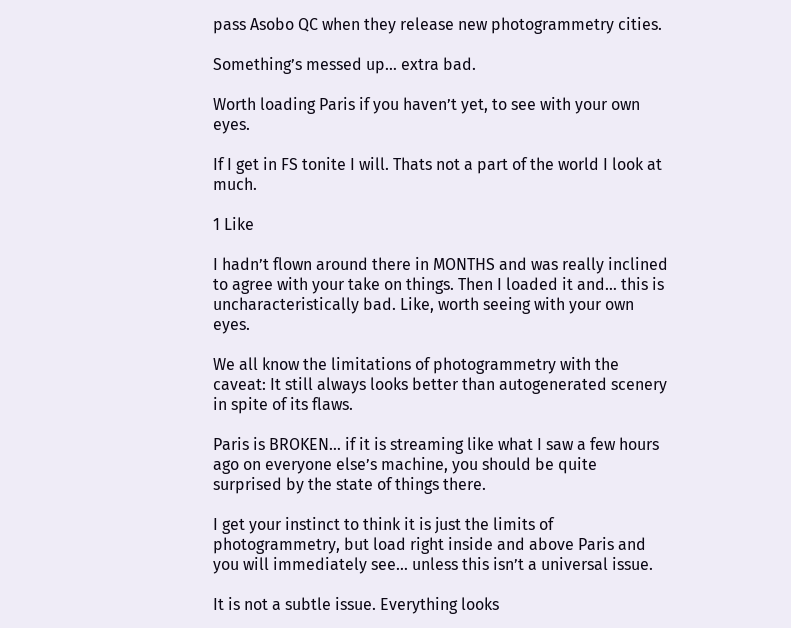pass Asobo QC when they release new photogrammetry cities.

Something’s messed up… extra bad.

Worth loading Paris if you haven’t yet, to see with your own eyes.

If I get in FS tonite I will. Thats not a part of the world I look at much.

1 Like

I hadn’t flown around there in MONTHS and was really inclined to agree with your take on things. Then I loaded it and… this is uncharacteristically bad. Like, worth seeing with your own eyes.

We all know the limitations of photogrammetry with the caveat: It still always looks better than autogenerated scenery in spite of its flaws.

Paris is BROKEN… if it is streaming like what I saw a few hours ago on everyone else’s machine, you should be quite surprised by the state of things there.

I get your instinct to think it is just the limits of photogrammetry, but load right inside and above Paris and you will immediately see… unless this isn’t a universal issue.

It is not a subtle issue. Everything looks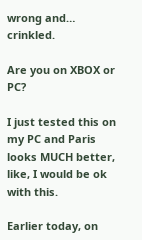wrong and… crinkled.

Are you on XBOX or PC?

I just tested this on my PC and Paris looks MUCH better, like, I would be ok with this.

Earlier today, on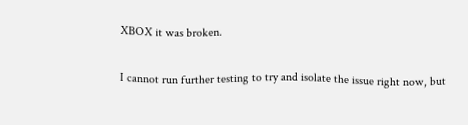XBOX it was broken.

I cannot run further testing to try and isolate the issue right now, but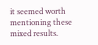it seemed worth mentioning these mixed results.